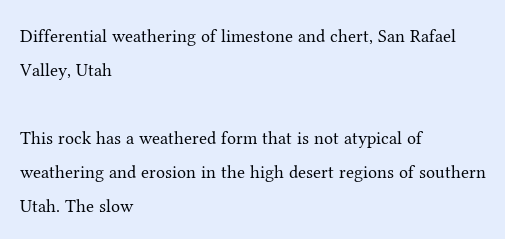Differential weathering of limestone and chert, San Rafael Valley, Utah

This rock has a weathered form that is not atypical of weathering and erosion in the high desert regions of southern Utah. The slow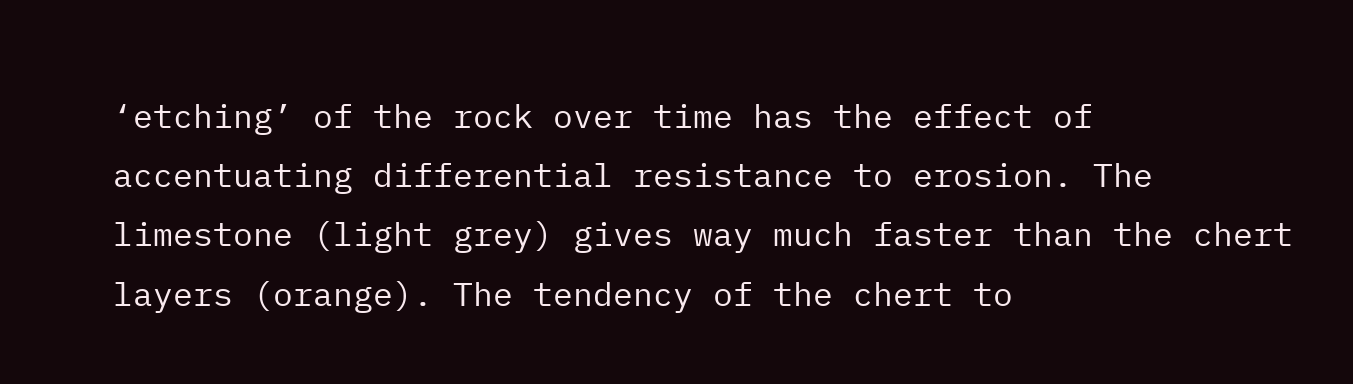‘etching’ of the rock over time has the effect of accentuating differential resistance to erosion. The limestone (light grey) gives way much faster than the chert layers (orange). The tendency of the chert to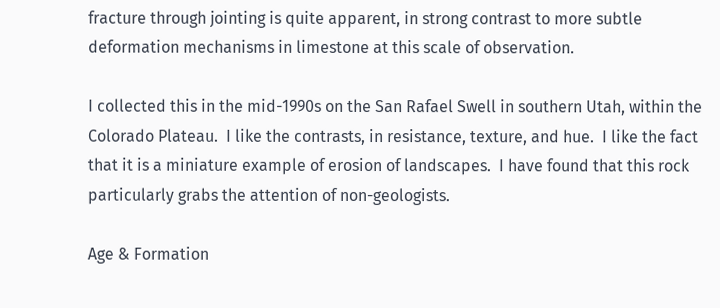fracture through jointing is quite apparent, in strong contrast to more subtle deformation mechanisms in limestone at this scale of observation.

I collected this in the mid-1990s on the San Rafael Swell in southern Utah, within the Colorado Plateau.  I like the contrasts, in resistance, texture, and hue.  I like the fact that it is a miniature example of erosion of landscapes.  I have found that this rock particularly grabs the attention of non-geologists.

Age & Formation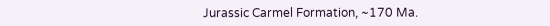Jurassic Carmel Formation, ~170 Ma.